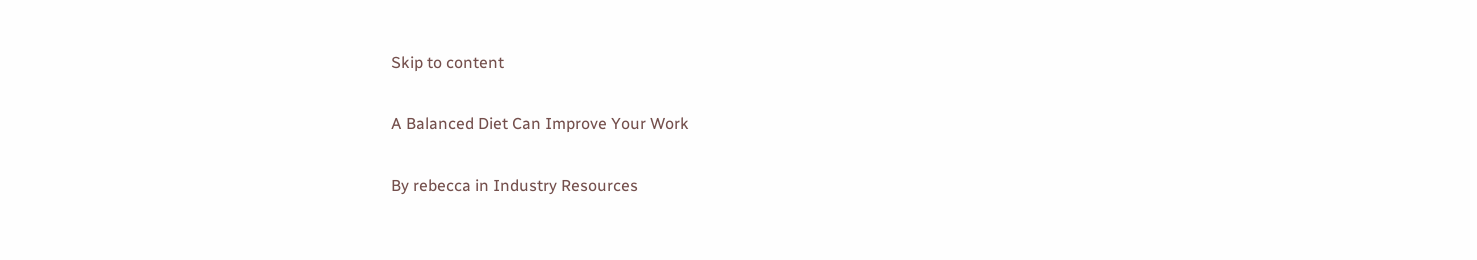Skip to content

A Balanced Diet Can Improve Your Work

By rebecca in Industry Resources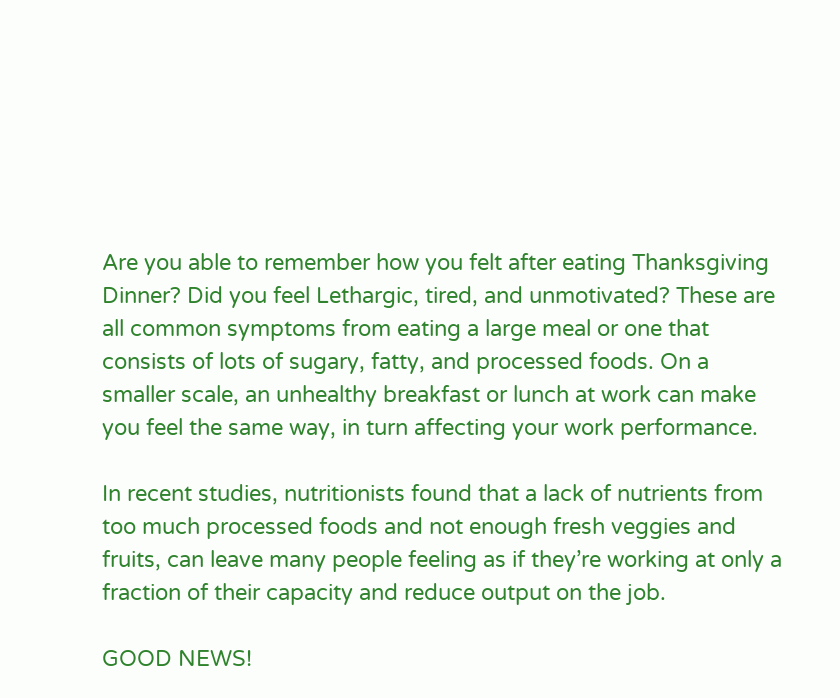Are you able to remember how you felt after eating Thanksgiving Dinner? Did you feel Lethargic, tired, and unmotivated? These are all common symptoms from eating a large meal or one that consists of lots of sugary, fatty, and processed foods. On a smaller scale, an unhealthy breakfast or lunch at work can make you feel the same way, in turn affecting your work performance.

In recent studies, nutritionists found that a lack of nutrients from too much processed foods and not enough fresh veggies and fruits, can leave many people feeling as if they’re working at only a fraction of their capacity and reduce output on the job.

GOOD NEWS!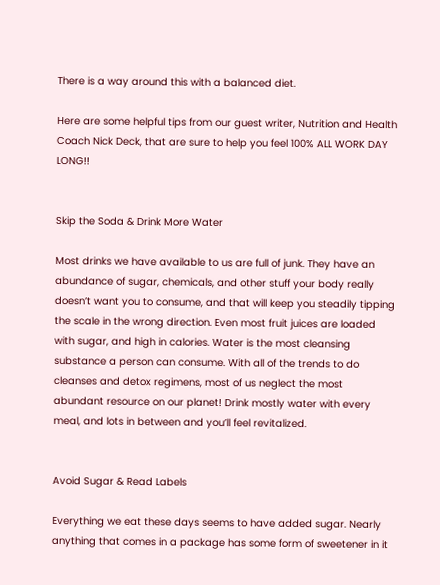There is a way around this with a balanced diet.

Here are some helpful tips from our guest writer, Nutrition and Health Coach Nick Deck, that are sure to help you feel 100% ALL WORK DAY LONG!!


Skip the Soda & Drink More Water

Most drinks we have available to us are full of junk. They have an abundance of sugar, chemicals, and other stuff your body really doesn’t want you to consume, and that will keep you steadily tipping the scale in the wrong direction. Even most fruit juices are loaded with sugar, and high in calories. Water is the most cleansing substance a person can consume. With all of the trends to do cleanses and detox regimens, most of us neglect the most abundant resource on our planet! Drink mostly water with every meal, and lots in between and you’ll feel revitalized.


Avoid Sugar & Read Labels

Everything we eat these days seems to have added sugar. Nearly anything that comes in a package has some form of sweetener in it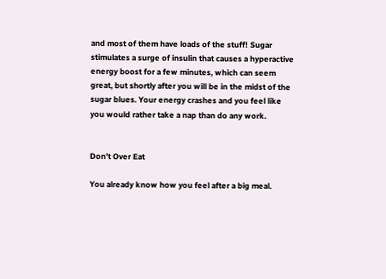and most of them have loads of the stuff! Sugar stimulates a surge of insulin that causes a hyperactive energy boost for a few minutes, which can seem great, but shortly after you will be in the midst of the sugar blues. Your energy crashes and you feel like you would rather take a nap than do any work.


Don’t Over Eat

You already know how you feel after a big meal.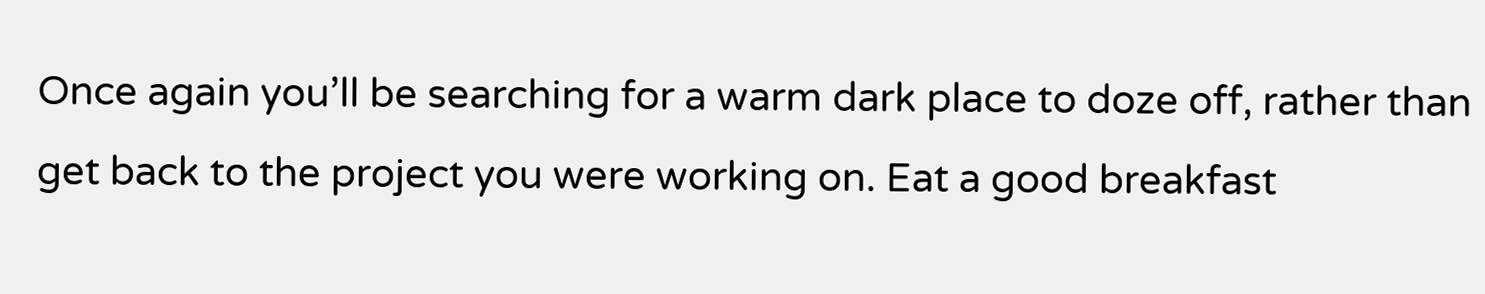Once again you’ll be searching for a warm dark place to doze off, rather than get back to the project you were working on. Eat a good breakfast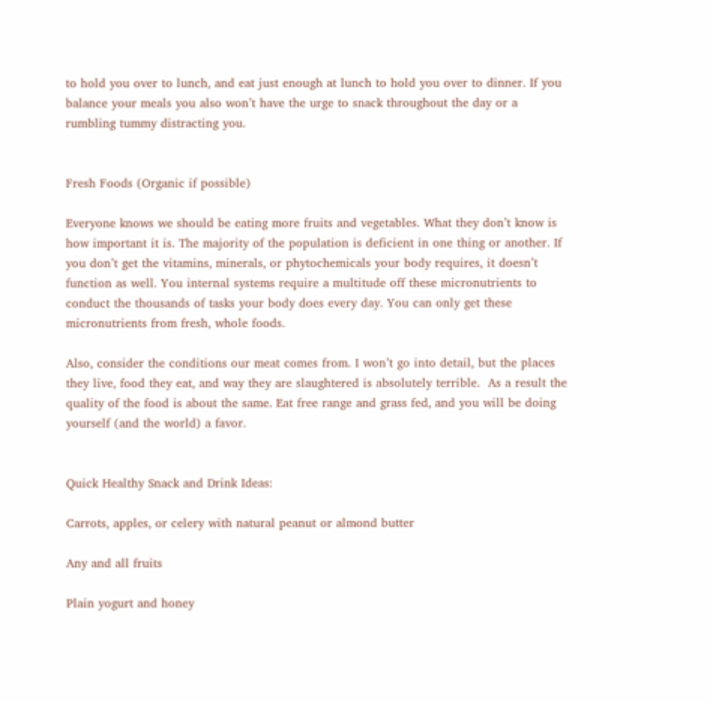to hold you over to lunch, and eat just enough at lunch to hold you over to dinner. If you balance your meals you also won’t have the urge to snack throughout the day or a rumbling tummy distracting you.


Fresh Foods (Organic if possible)

Everyone knows we should be eating more fruits and vegetables. What they don’t know is how important it is. The majority of the population is deficient in one thing or another. If you don’t get the vitamins, minerals, or phytochemicals your body requires, it doesn’t function as well. You internal systems require a multitude off these micronutrients to conduct the thousands of tasks your body does every day. You can only get these micronutrients from fresh, whole foods.

Also, consider the conditions our meat comes from. I won’t go into detail, but the places they live, food they eat, and way they are slaughtered is absolutely terrible.  As a result the quality of the food is about the same. Eat free range and grass fed, and you will be doing yourself (and the world) a favor.


Quick Healthy Snack and Drink Ideas:

Carrots, apples, or celery with natural peanut or almond butter

Any and all fruits

Plain yogurt and honey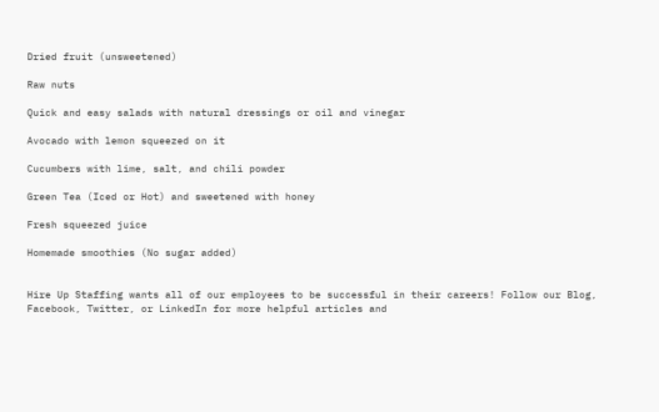Dried fruit (unsweetened)

Raw nuts

Quick and easy salads with natural dressings or oil and vinegar

Avocado with lemon squeezed on it

Cucumbers with lime, salt, and chili powder

Green Tea (Iced or Hot) and sweetened with honey

Fresh squeezed juice

Homemade smoothies (No sugar added)


Hire Up Staffing wants all of our employees to be successful in their careers! Follow our Blog, Facebook, Twitter, or LinkedIn for more helpful articles and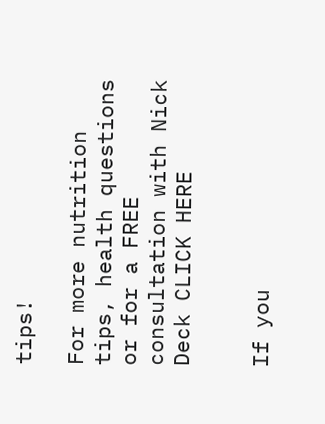tips!

For more nutrition tips, health questions or for a FREE consultation with Nick Deck CLICK HERE


If you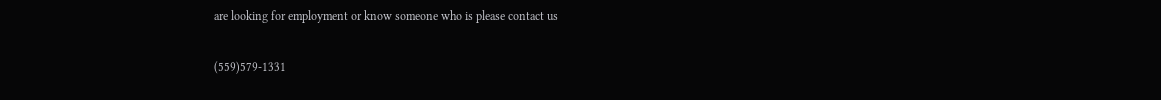are looking for employment or know someone who is please contact us

(559)579-1331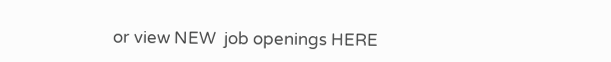or view NEW  job openings HERE